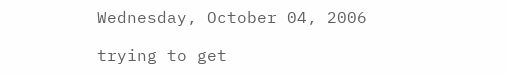Wednesday, October 04, 2006

trying to get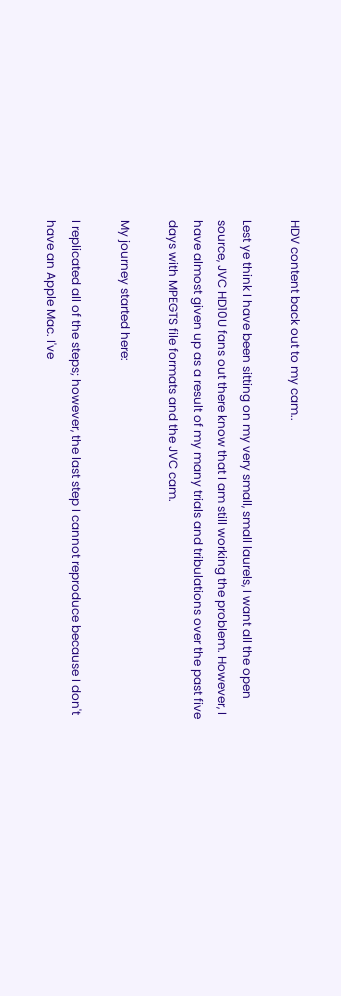HDV content back out to my cam..

Lest ye think I have been sitting on my very small, small laurels, I want all the open source, JVC HD10U fans out there know that I am still working the problem. However, I have almost given up as a result of my many trials and tribulations over the past five days with MPEGTS file formats and the JVC cam.

My journey started here:

I replicated all of the steps; however, the last step I cannot reproduce because I don't have an Apple Mac. I've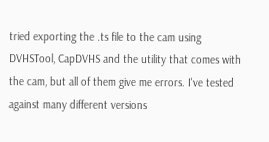tried exporting the .ts file to the cam using DVHSTool, CapDVHS and the utility that comes with the cam, but all of them give me errors. I've tested against many different versions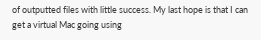of outputted files with little success. My last hope is that I can get a virtual Mac going using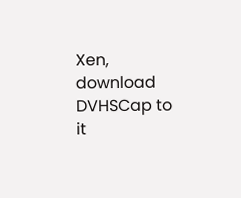Xen, download DVHSCap to it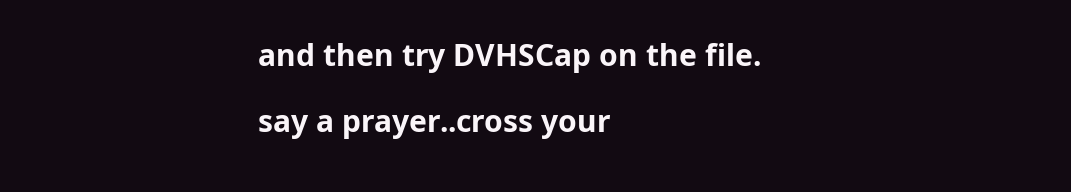and then try DVHSCap on the file.

say a prayer..cross your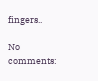fingers..

No comments: